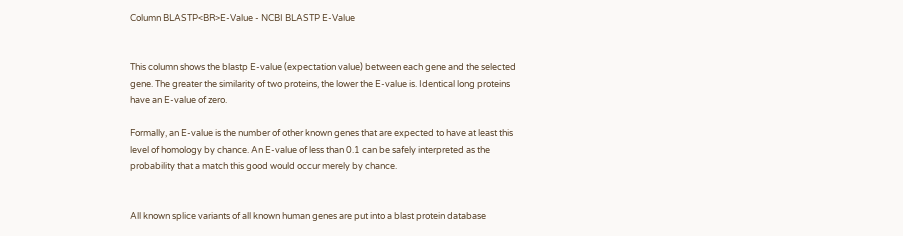Column BLASTP<BR>E-Value - NCBI BLASTP E-Value


This column shows the blastp E-value (expectation value) between each gene and the selected gene. The greater the similarity of two proteins, the lower the E-value is. Identical long proteins have an E-value of zero.

Formally, an E-value is the number of other known genes that are expected to have at least this level of homology by chance. An E-value of less than 0.1 can be safely interpreted as the probability that a match this good would occur merely by chance.


All known splice variants of all known human genes are put into a blast protein database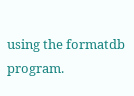using the formatdb program.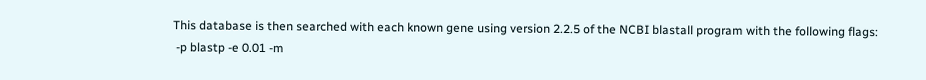This database is then searched with each known gene using version 2.2.5 of the NCBI blastall program with the following flags:
 -p blastp -e 0.01 -m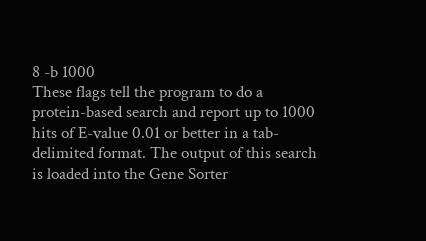8 -b 1000
These flags tell the program to do a protein-based search and report up to 1000 hits of E-value 0.01 or better in a tab-delimited format. The output of this search is loaded into the Gene Sorter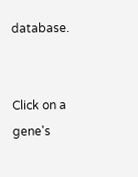database.


Click on a gene's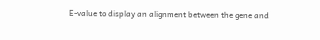E-value to display an alignment between the gene and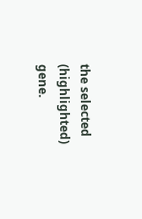the selected (highlighted) gene.